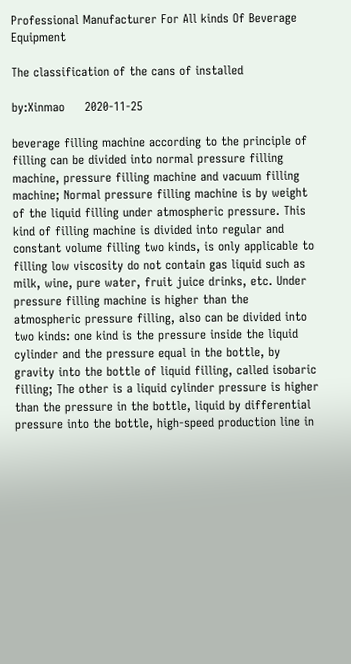Professional Manufacturer For All kinds Of Beverage Equipment

The classification of the cans of installed

by:Xinmao     2020-11-25

beverage filling machine according to the principle of filling can be divided into normal pressure filling machine, pressure filling machine and vacuum filling machine; Normal pressure filling machine is by weight of the liquid filling under atmospheric pressure. This kind of filling machine is divided into regular and constant volume filling two kinds, is only applicable to filling low viscosity do not contain gas liquid such as milk, wine, pure water, fruit juice drinks, etc. Under pressure filling machine is higher than the atmospheric pressure filling, also can be divided into two kinds: one kind is the pressure inside the liquid cylinder and the pressure equal in the bottle, by gravity into the bottle of liquid filling, called isobaric filling; The other is a liquid cylinder pressure is higher than the pressure in the bottle, liquid by differential pressure into the bottle, high-speed production line in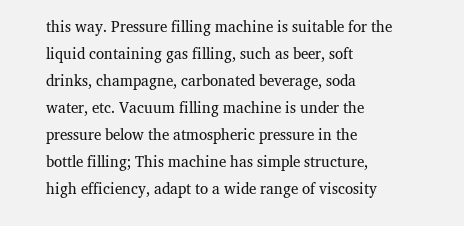this way. Pressure filling machine is suitable for the liquid containing gas filling, such as beer, soft drinks, champagne, carbonated beverage, soda water, etc. Vacuum filling machine is under the pressure below the atmospheric pressure in the bottle filling; This machine has simple structure, high efficiency, adapt to a wide range of viscosity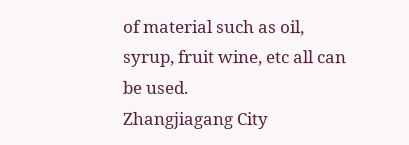of material such as oil, syrup, fruit wine, etc all can be used.
Zhangjiagang City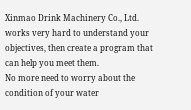Xinmao Drink Machinery Co., Ltd. works very hard to understand your objectives, then create a program that can help you meet them.
No more need to worry about the condition of your water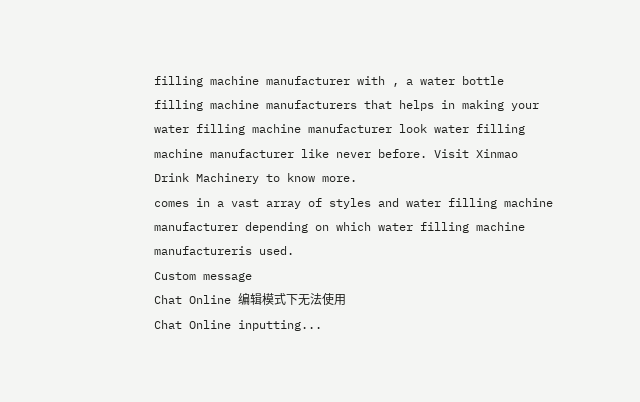filling machine manufacturer with , a water bottle filling machine manufacturers that helps in making your water filling machine manufacturer look water filling machine manufacturer like never before. Visit Xinmao Drink Machinery to know more.
comes in a vast array of styles and water filling machine manufacturer depending on which water filling machine manufactureris used.
Custom message
Chat Online 编辑模式下无法使用
Chat Online inputting...